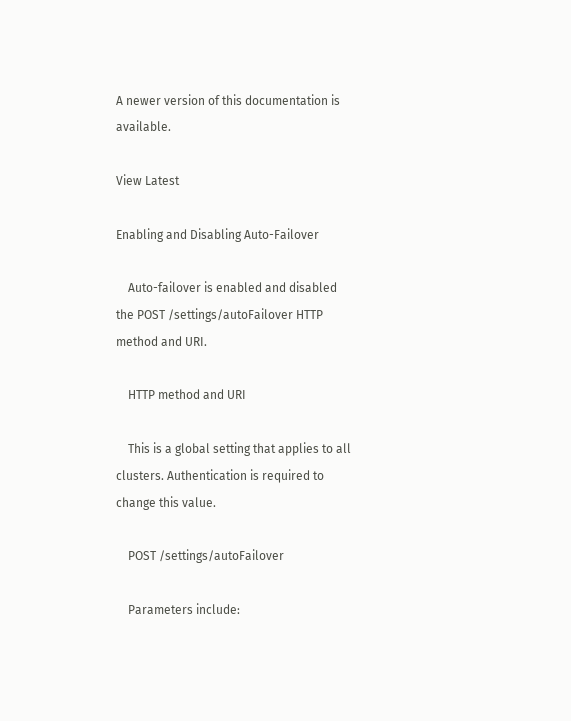A newer version of this documentation is available.

View Latest

Enabling and Disabling Auto-Failover

    Auto-failover is enabled and disabled the POST /settings/autoFailover HTTP method and URI.

    HTTP method and URI

    This is a global setting that applies to all clusters. Authentication is required to change this value.

    POST /settings/autoFailover

    Parameters include: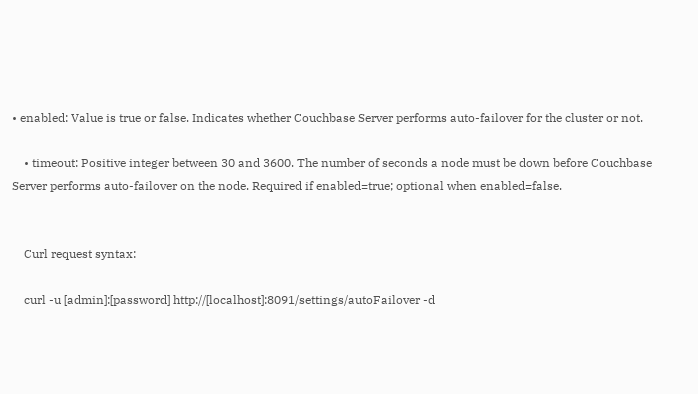• enabled: Value is true or false. Indicates whether Couchbase Server performs auto-failover for the cluster or not.

    • timeout: Positive integer between 30 and 3600. The number of seconds a node must be down before Couchbase Server performs auto-failover on the node. Required if enabled=true; optional when enabled=false.


    Curl request syntax:

    curl -u [admin]:[password] http://[localhost]:8091/settings/autoFailover -d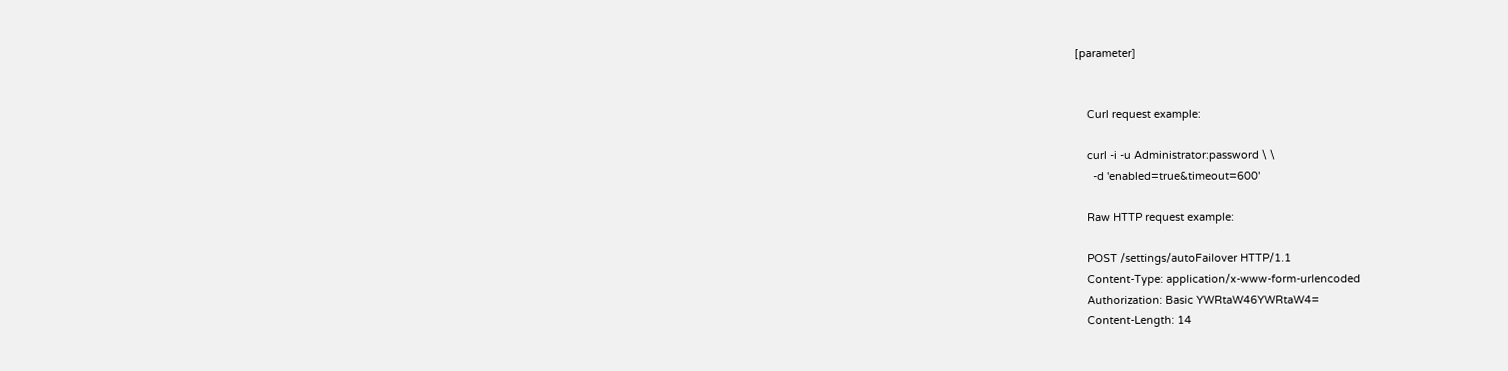[parameter]


    Curl request example:

    curl -i -u Administrator:password \ \
      -d 'enabled=true&timeout=600'

    Raw HTTP request example:

    POST /settings/autoFailover HTTP/1.1
    Content-Type: application/x-www-form-urlencoded
    Authorization: Basic YWRtaW46YWRtaW4=
    Content-Length: 14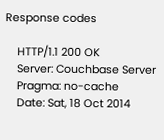Response codes

    HTTP/1.1 200 OK
    Server: Couchbase Server
    Pragma: no-cache
    Date: Sat, 18 Oct 2014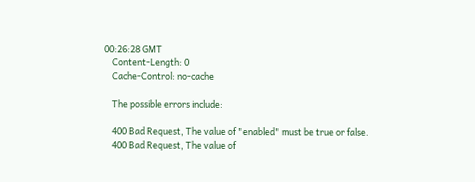00:26:28 GMT
    Content-Length: 0
    Cache-Control: no-cache

    The possible errors include:

    400 Bad Request, The value of "enabled" must be true or false.
    400 Bad Request, The value of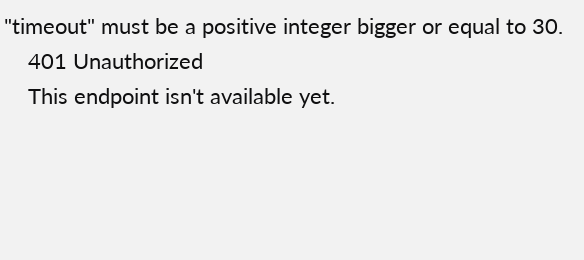"timeout" must be a positive integer bigger or equal to 30.
    401 Unauthorized
    This endpoint isn't available yet.